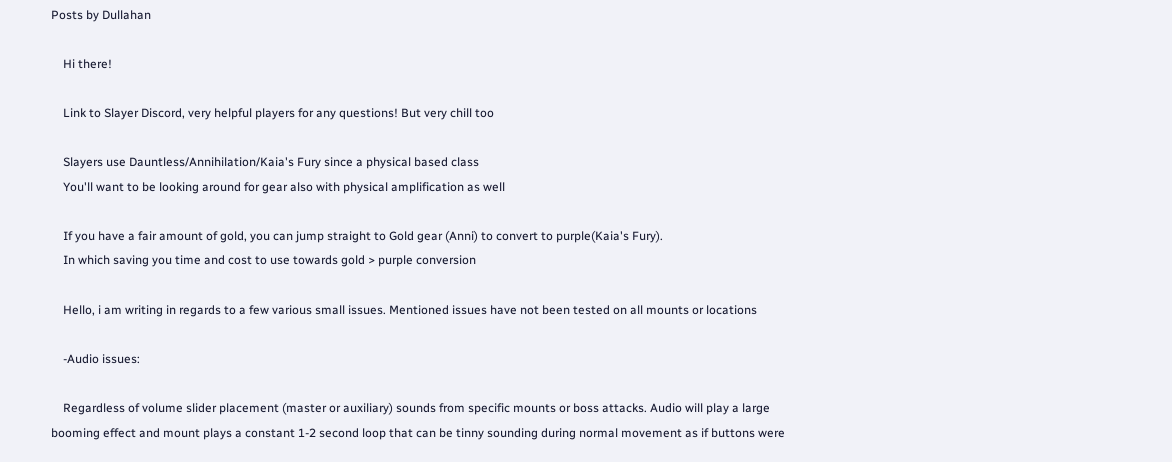Posts by Dullahan

    Hi there!

    Link to Slayer Discord, very helpful players for any questions! But very chill too

    Slayers use Dauntless/Annihilation/Kaia's Fury since a physical based class
    You'll want to be looking around for gear also with physical amplification as well

    If you have a fair amount of gold, you can jump straight to Gold gear (Anni) to convert to purple(Kaia's Fury).
    In which saving you time and cost to use towards gold > purple conversion

    Hello, i am writing in regards to a few various small issues. Mentioned issues have not been tested on all mounts or locations

    -Audio issues:

    Regardless of volume slider placement (master or auxiliary) sounds from specific mounts or boss attacks. Audio will play a large booming effect and mount plays a constant 1-2 second loop that can be tinny sounding during normal movement as if buttons were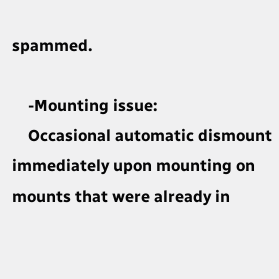spammed.

    -Mounting issue:
    Occasional automatic dismount immediately upon mounting on mounts that were already in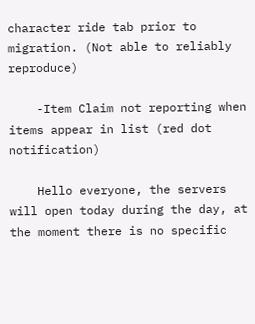character ride tab prior to migration. (Not able to reliably reproduce)

    -Item Claim not reporting when items appear in list (red dot notification)

    Hello everyone, the servers will open today during the day, at the moment there is no specific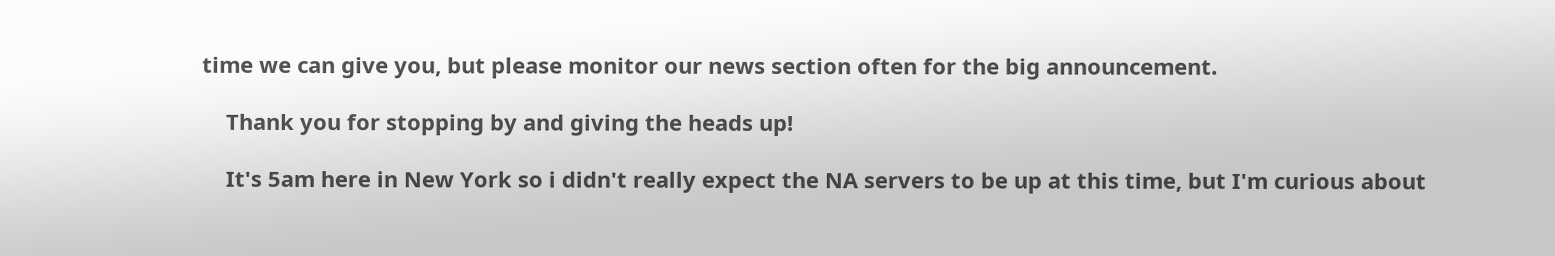time we can give you, but please monitor our news section often for the big announcement.

    Thank you for stopping by and giving the heads up!

    It's 5am here in New York so i didn't really expect the NA servers to be up at this time, but I'm curious about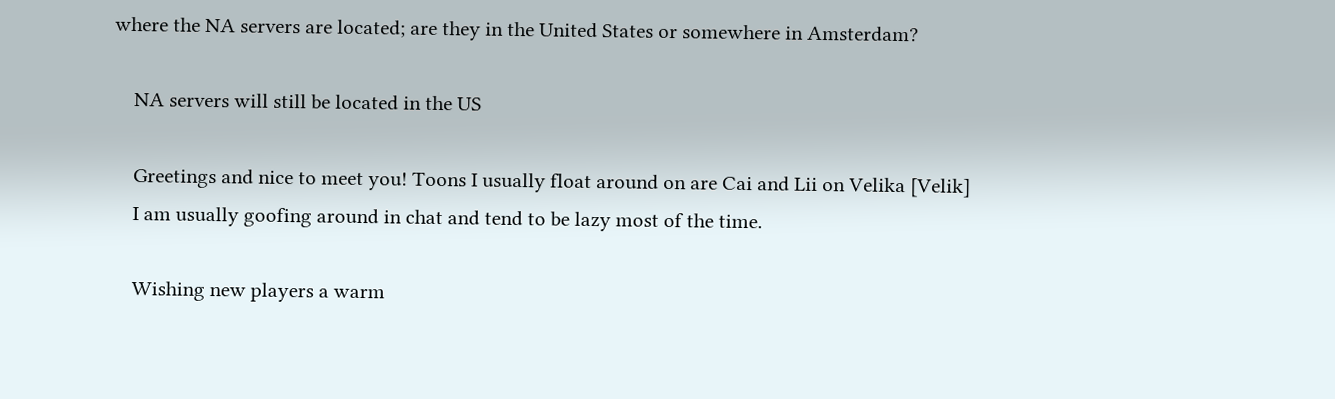where the NA servers are located; are they in the United States or somewhere in Amsterdam?

    NA servers will still be located in the US

    Greetings and nice to meet you! Toons I usually float around on are Cai and Lii on Velika [Velik]
    I am usually goofing around in chat and tend to be lazy most of the time.

    Wishing new players a warm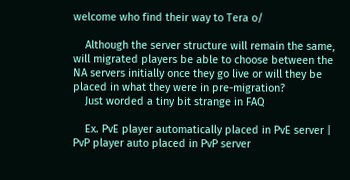welcome who find their way to Tera o/

    Although the server structure will remain the same, will migrated players be able to choose between the NA servers initially once they go live or will they be placed in what they were in pre-migration?
    Just worded a tiny bit strange in FAQ

    Ex. PvE player automatically placed in PvE server | PvP player auto placed in PvP server